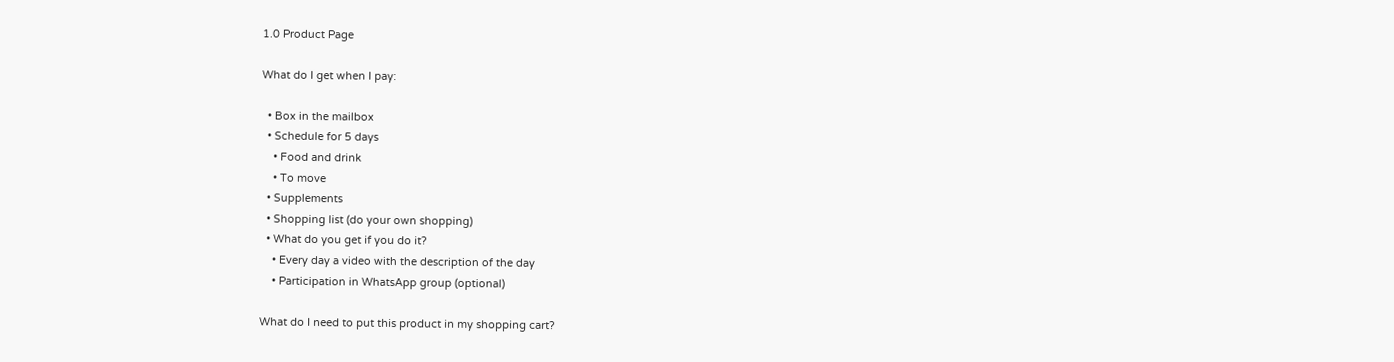1.0 Product Page

What do I get when I pay:

  • Box in the mailbox
  • Schedule for 5 days
    • Food and drink
    • To move
  • Supplements
  • Shopping list (do your own shopping)
  • What do you get if you do it?
    • Every day a video with the description of the day
    • Participation in WhatsApp group (optional)

What do I need to put this product in my shopping cart?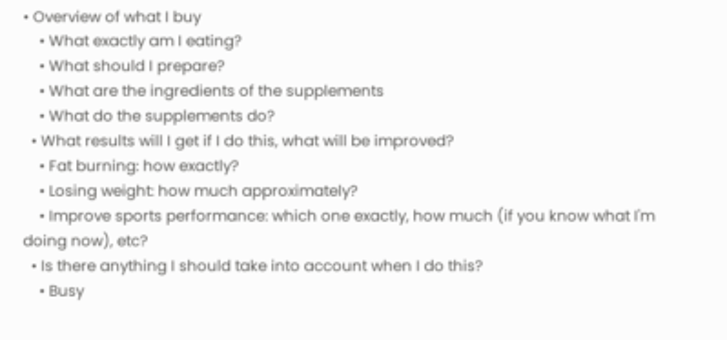• Overview of what I buy
    • What exactly am I eating?
    • What should I prepare?
    • What are the ingredients of the supplements
    • What do the supplements do?
  • What results will I get if I do this, what will be improved?
    • Fat burning: how exactly?
    • Losing weight: how much approximately?
    • Improve sports performance: which one exactly, how much (if you know what I'm doing now), etc?
  • Is there anything I should take into account when I do this?
    • Busy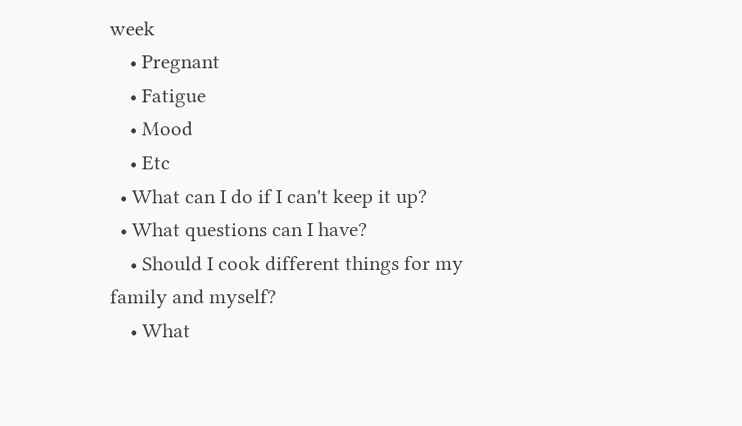week
    • Pregnant
    • Fatigue
    • Mood
    • Etc
  • What can I do if I can't keep it up?
  • What questions can I have?
    • Should I cook different things for my family and myself?
    • What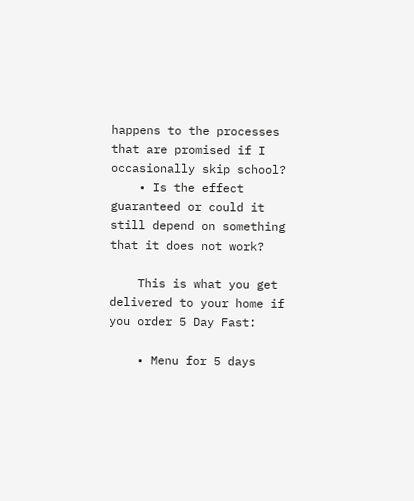happens to the processes that are promised if I occasionally skip school?
    • Is the effect guaranteed or could it still depend on something that it does not work?

    This is what you get delivered to your home if you order 5 Day Fast:

    • Menu for 5 days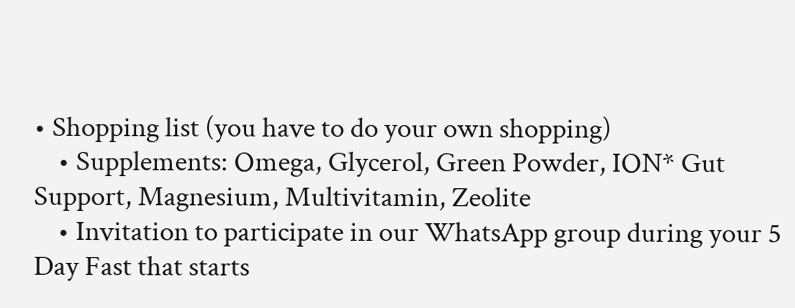• Shopping list (you have to do your own shopping)
    • Supplements: Omega, Glycerol, Green Powder, ION* Gut Support, Magnesium, Multivitamin, Zeolite
    • Invitation to participate in our WhatsApp group during your 5 Day Fast that starts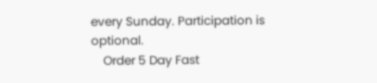every Sunday. Participation is optional.
    Order 5 Day Fast